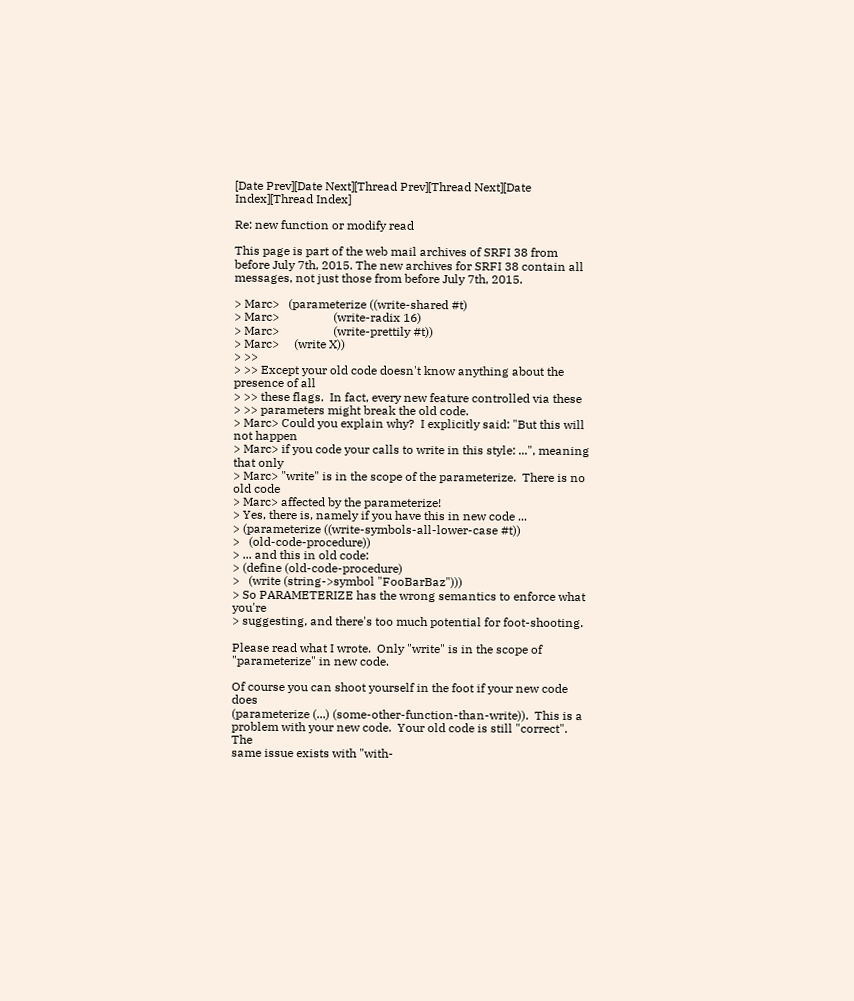[Date Prev][Date Next][Thread Prev][Thread Next][Date Index][Thread Index]

Re: new function or modify read

This page is part of the web mail archives of SRFI 38 from before July 7th, 2015. The new archives for SRFI 38 contain all messages, not just those from before July 7th, 2015.

> Marc>   (parameterize ((write-shared #t)
> Marc>                  (write-radix 16)
> Marc>                  (write-prettily #t))
> Marc>     (write X))
> >>
> >> Except your old code doesn't know anything about the presence of all
> >> these flags.  In fact, every new feature controlled via these
> >> parameters might break the old code.
> Marc> Could you explain why?  I explicitly said: "But this will not happen
> Marc> if you code your calls to write in this style: ...", meaning that only
> Marc> "write" is in the scope of the parameterize.  There is no old code
> Marc> affected by the parameterize!
> Yes, there is, namely if you have this in new code ...
> (parameterize ((write-symbols-all-lower-case #t))
>   (old-code-procedure))
> ... and this in old code:
> (define (old-code-procedure)
>   (write (string->symbol "FooBarBaz")))
> So PARAMETERIZE has the wrong semantics to enforce what you're
> suggesting, and there's too much potential for foot-shooting.

Please read what I wrote.  Only "write" is in the scope of
"parameterize" in new code.

Of course you can shoot yourself in the foot if your new code does
(parameterize (...) (some-other-function-than-write)).  This is a
problem with your new code.  Your old code is still "correct".  The
same issue exists with "with-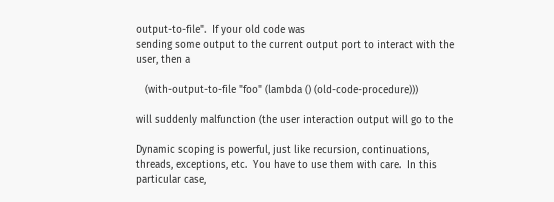output-to-file".  If your old code was
sending some output to the current output port to interact with the
user, then a

   (with-output-to-file "foo" (lambda () (old-code-procedure)))

will suddenly malfunction (the user interaction output will go to the

Dynamic scoping is powerful, just like recursion, continuations,
threads, exceptions, etc.  You have to use them with care.  In this
particular case,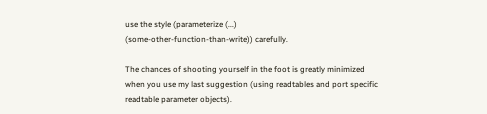use the style (parameterize (...)
(some-other-function-than-write)) carefully.

The chances of shooting yourself in the foot is greatly minimized
when you use my last suggestion (using readtables and port specific
readtable parameter objects).